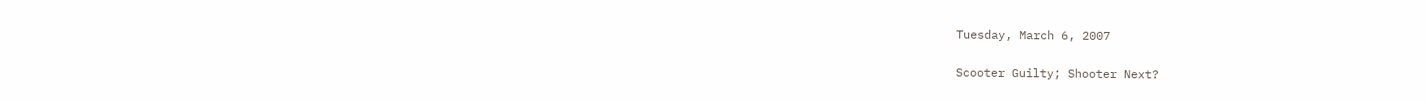Tuesday, March 6, 2007

Scooter Guilty; Shooter Next?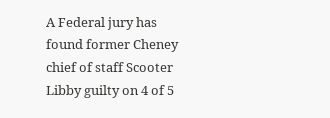A Federal jury has found former Cheney chief of staff Scooter Libby guilty on 4 of 5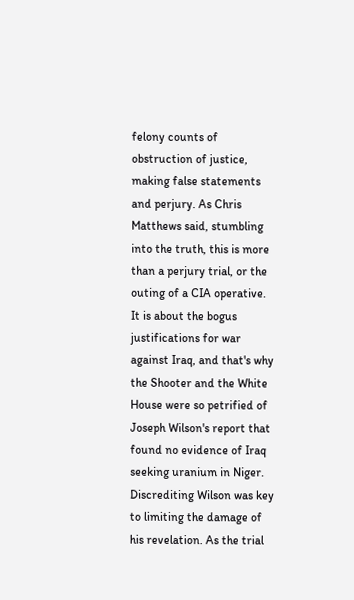felony counts of obstruction of justice, making false statements and perjury. As Chris Matthews said, stumbling into the truth, this is more than a perjury trial, or the outing of a CIA operative. It is about the bogus justifications for war against Iraq, and that's why the Shooter and the White House were so petrified of Joseph Wilson's report that found no evidence of Iraq seeking uranium in Niger. Discrediting Wilson was key to limiting the damage of his revelation. As the trial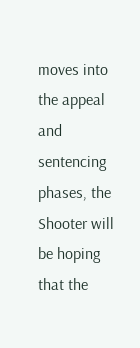moves into the appeal and sentencing phases, the Shooter will be hoping that the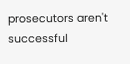prosecutors aren't successful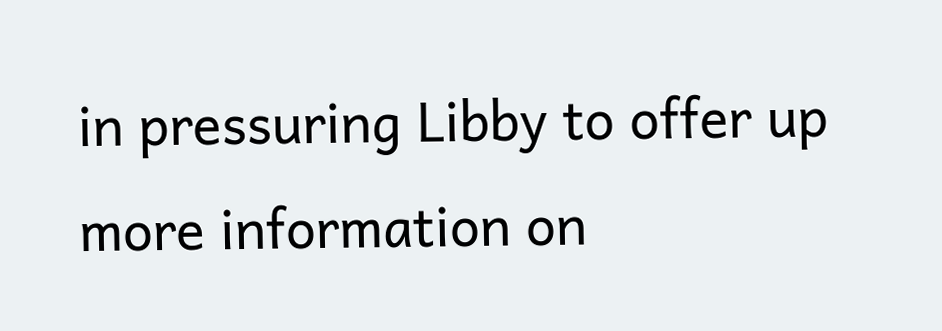in pressuring Libby to offer up more information on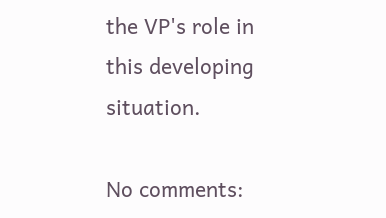the VP's role in this developing situation.

No comments: